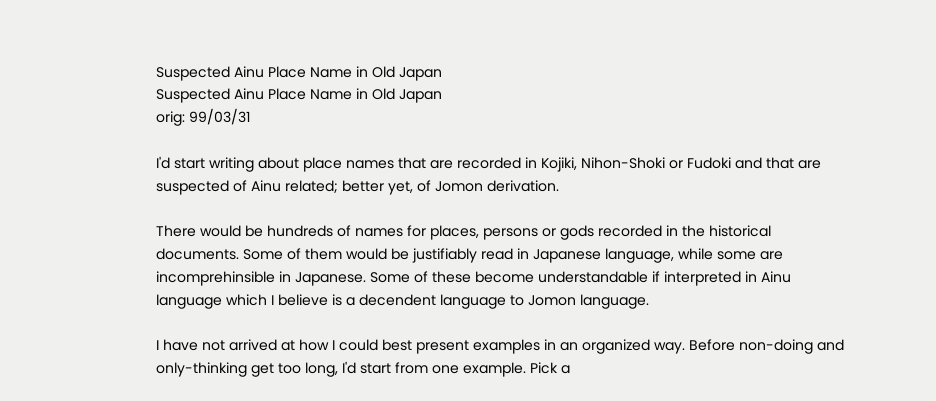Suspected Ainu Place Name in Old Japan
Suspected Ainu Place Name in Old Japan
orig: 99/03/31

I'd start writing about place names that are recorded in Kojiki, Nihon-Shoki or Fudoki and that are suspected of Ainu related; better yet, of Jomon derivation.

There would be hundreds of names for places, persons or gods recorded in the historical documents. Some of them would be justifiably read in Japanese language, while some are incomprehinsible in Japanese. Some of these become understandable if interpreted in Ainu language which I believe is a decendent language to Jomon language.

I have not arrived at how I could best present examples in an organized way. Before non-doing and only-thinking get too long, I'd start from one example. Pick a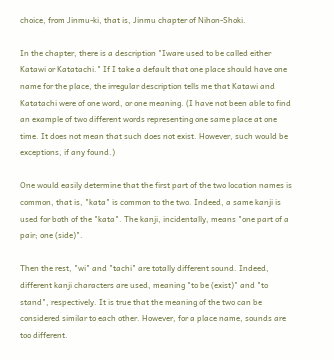choice, from Jinmu-ki, that is, Jinmu chapter of Nihon-Shoki.

In the chapter, there is a description "Iware used to be called either Katawi or Katatachi." If I take a default that one place should have one name for the place, the irregular description tells me that Katawi and Katatachi were of one word, or one meaning. (I have not been able to find an example of two different words representing one same place at one time. It does not mean that such does not exist. However, such would be exceptions, if any found.)

One would easily determine that the first part of the two location names is common, that is, "kata" is common to the two. Indeed, a same kanji is used for both of the "kata". The kanji, incidentally, means "one part of a pair; one (side)".

Then the rest, "wi" and "tachi" are totally different sound. Indeed, different kanji characters are used, meaning "to be (exist)" and "to stand", respectively. It is true that the meaning of the two can be considered similar to each other. However, for a place name, sounds are too different.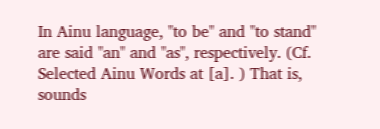In Ainu language, "to be" and "to stand" are said "an" and "as", respectively. (Cf. Selected Ainu Words at [a]. ) That is, sounds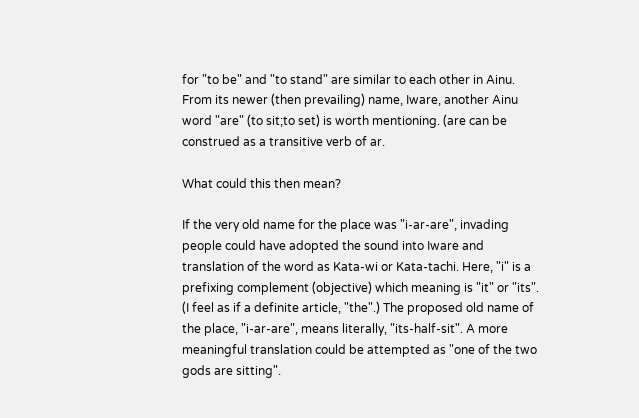for "to be" and "to stand" are similar to each other in Ainu. From its newer (then prevailing) name, Iware, another Ainu word "are" (to sit;to set) is worth mentioning. (are can be construed as a transitive verb of ar.

What could this then mean?

If the very old name for the place was "i-ar-are", invading people could have adopted the sound into Iware and translation of the word as Kata-wi or Kata-tachi. Here, "i" is a prefixing complement (objective) which meaning is "it" or "its". (I feel as if a definite article, "the".) The proposed old name of the place, "i-ar-are", means literally, "its-half-sit". A more meaningful translation could be attempted as "one of the two gods are sitting".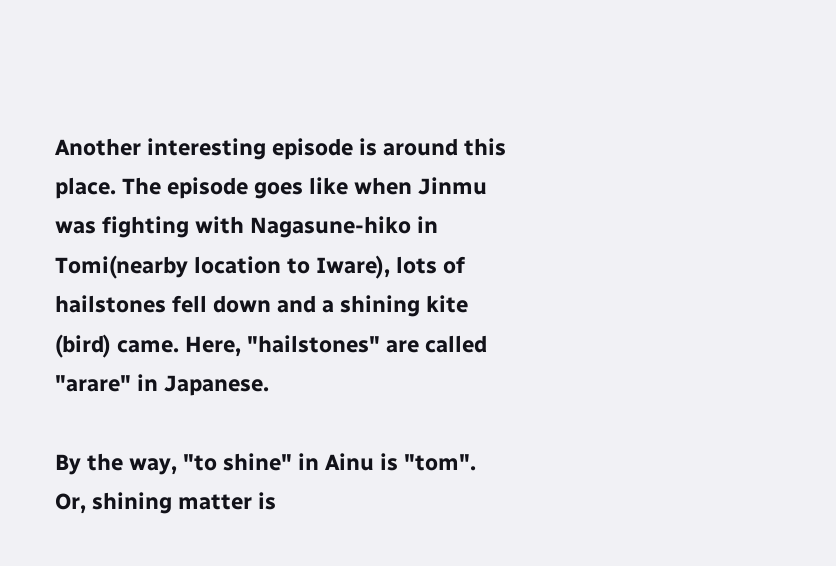Another interesting episode is around this place. The episode goes like when Jinmu was fighting with Nagasune-hiko in Tomi(nearby location to Iware), lots of hailstones fell down and a shining kite (bird) came. Here, "hailstones" are called "arare" in Japanese.

By the way, "to shine" in Ainu is "tom". Or, shining matter is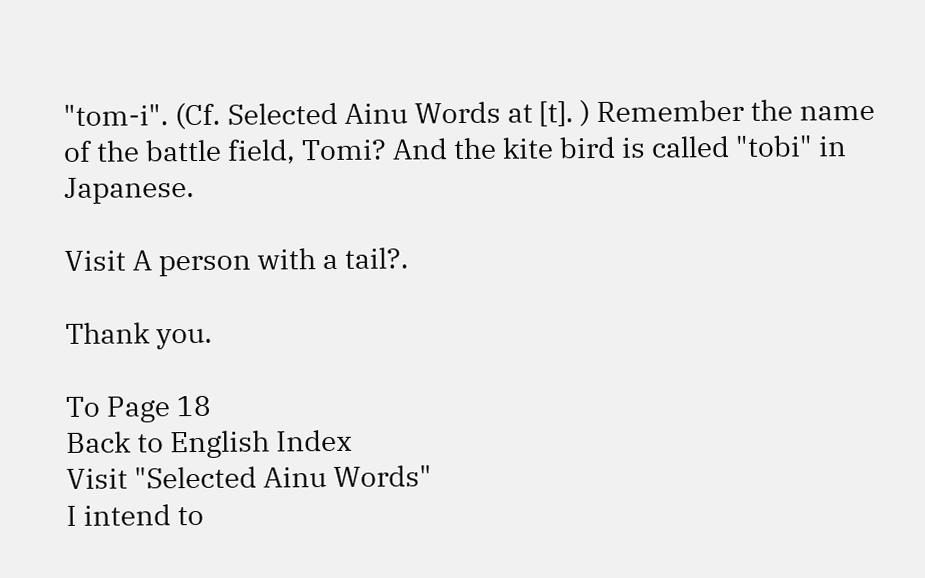"tom-i". (Cf. Selected Ainu Words at [t]. ) Remember the name of the battle field, Tomi? And the kite bird is called "tobi" in Japanese.

Visit A person with a tail?.

Thank you.

To Page 18
Back to English Index
Visit "Selected Ainu Words"
I intend to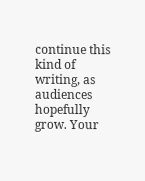continue this kind of writing, as audiences hopefully grow. Your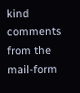kind comments from the mail-form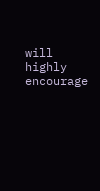will highly encourage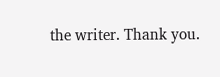the writer. Thank you.